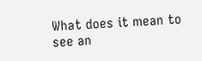What does it mean to see an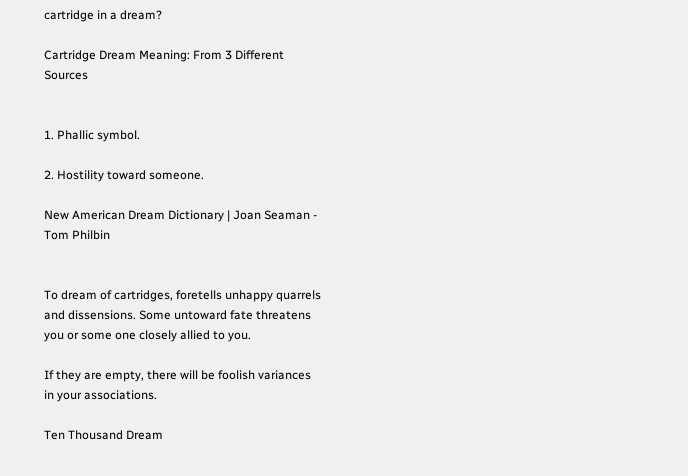cartridge in a dream?

Cartridge Dream Meaning: From 3 Different Sources


1. Phallic symbol.

2. Hostility toward someone.

New American Dream Dictionary | Joan Seaman - Tom Philbin


To dream of cartridges, foretells unhappy quarrels and dissensions. Some untoward fate threatens you or some one closely allied to you.

If they are empty, there will be foolish variances in your associations.

Ten Thousand Dream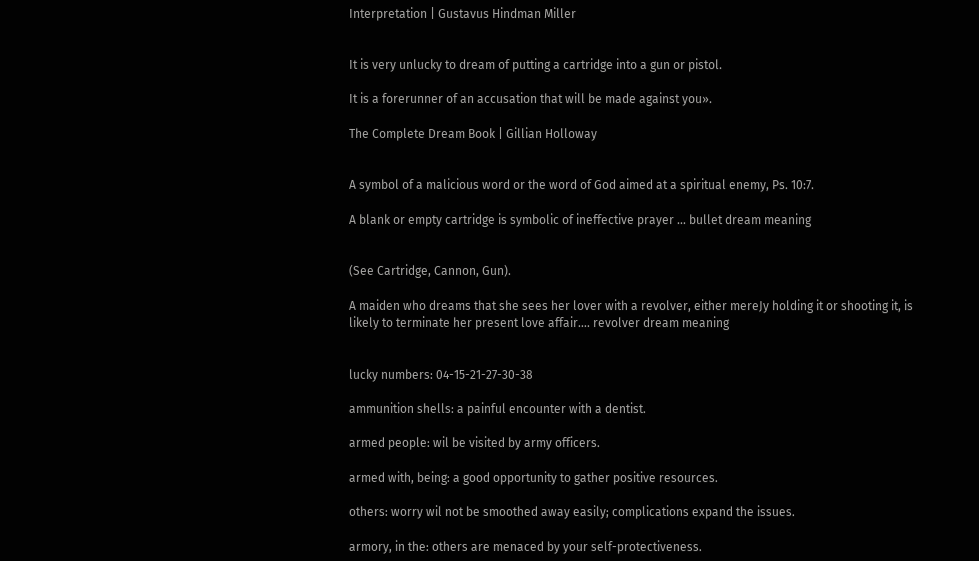Interpretation | Gustavus Hindman Miller


It is very unlucky to dream of putting a cartridge into a gun or pistol.

It is a forerunner of an accusation that will be made against you».

The Complete Dream Book | Gillian Holloway


A symbol of a malicious word or the word of God aimed at a spiritual enemy, Ps. 10:7.

A blank or empty cartridge is symbolic of ineffective prayer ... bullet dream meaning


(See Cartridge, Cannon, Gun).

A maiden who dreams that she sees her lover with a revolver, either mereJy holding it or shooting it, is likely to terminate her present love affair.... revolver dream meaning


lucky numbers: 04-15-21-27-30-38

ammunition shells: a painful encounter with a dentist.

armed people: wil be visited by army officers.

armed with, being: a good opportunity to gather positive resources.

others: worry wil not be smoothed away easily; complications expand the issues.

armory, in the: others are menaced by your self-protectiveness.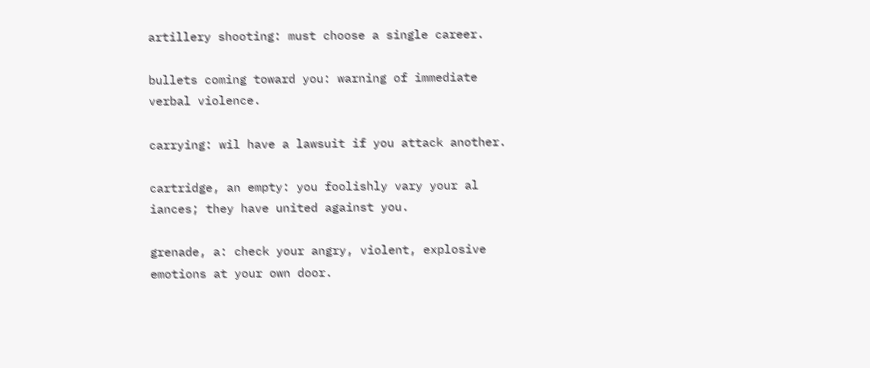artillery shooting: must choose a single career.

bullets coming toward you: warning of immediate verbal violence.

carrying: wil have a lawsuit if you attack another.

cartridge, an empty: you foolishly vary your al iances; they have united against you.

grenade, a: check your angry, violent, explosive emotions at your own door.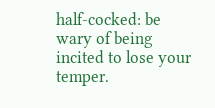half-cocked: be wary of being incited to lose your temper.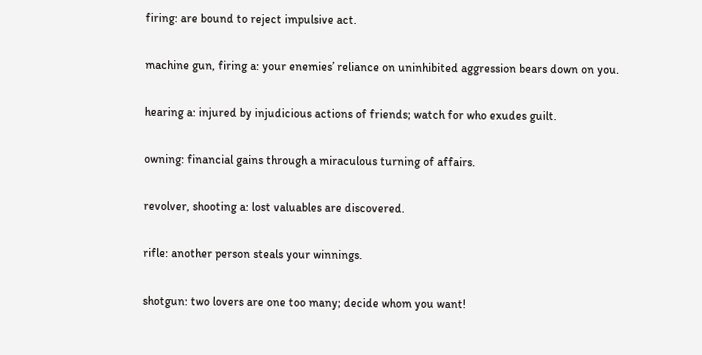firing: are bound to reject impulsive act.

machine gun, firing a: your enemies’ reliance on uninhibited aggression bears down on you.

hearing a: injured by injudicious actions of friends; watch for who exudes guilt.

owning: financial gains through a miraculous turning of affairs.

revolver, shooting a: lost valuables are discovered.

rifle: another person steals your winnings.

shotgun: two lovers are one too many; decide whom you want!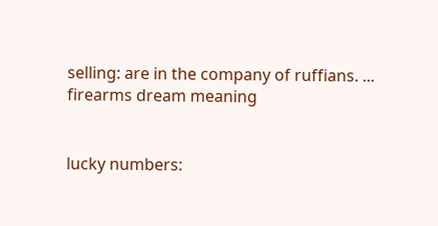selling: are in the company of ruffians. ... firearms dream meaning


lucky numbers: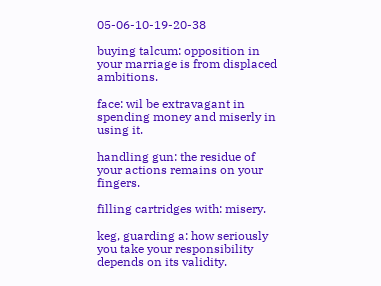05-06-10-19-20-38

buying talcum: opposition in your marriage is from displaced ambitions.

face: wil be extravagant in spending money and miserly in using it.

handling gun: the residue of your actions remains on your fingers.

filling cartridges with: misery.

keg, guarding a: how seriously you take your responsibility depends on its validity.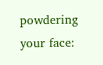powdering your face: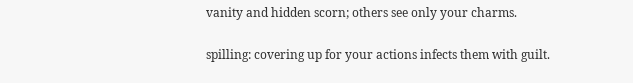vanity and hidden scorn; others see only your charms.

spilling: covering up for your actions infects them with guilt.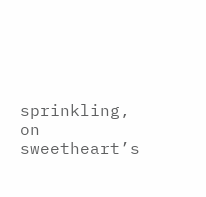sprinkling, on sweetheart’s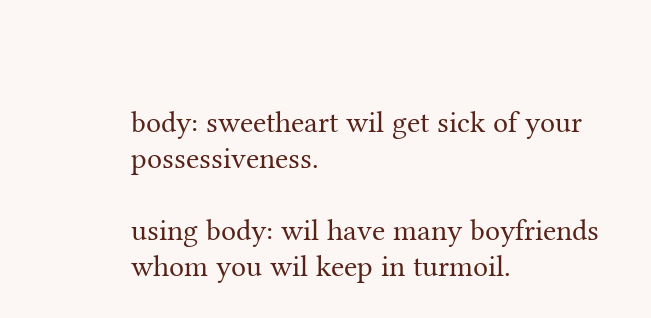body: sweetheart wil get sick of your possessiveness.

using body: wil have many boyfriends whom you wil keep in turmoil.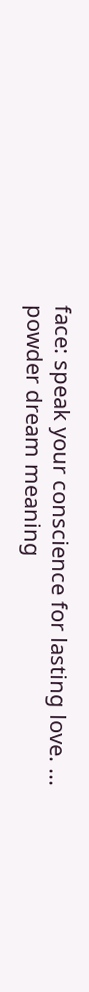face: speak your conscience for lasting love. ... powder dream meaning